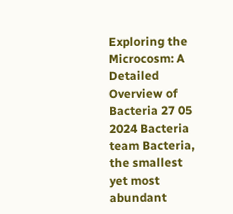Exploring the Microcosm: A Detailed Overview of Bacteria 27 05 2024 Bacteria team Bacteria, the smallest yet most abundant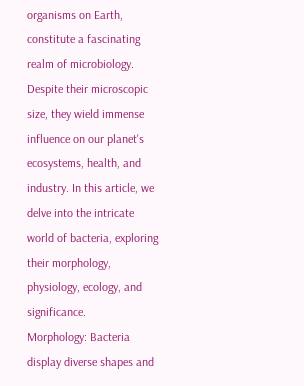organisms on Earth, constitute a fascinating realm of microbiology. Despite their microscopic size, they wield immense influence on our planet's ecosystems, health, and industry. In this article, we delve into the intricate world of bacteria, exploring their morphology, physiology, ecology, and significance.
Morphology: Bacteria display diverse shapes and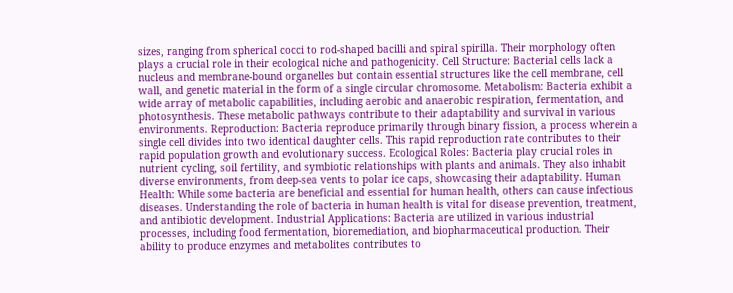sizes, ranging from spherical cocci to rod-shaped bacilli and spiral spirilla. Their morphology often plays a crucial role in their ecological niche and pathogenicity. Cell Structure: Bacterial cells lack a nucleus and membrane-bound organelles but contain essential structures like the cell membrane, cell wall, and genetic material in the form of a single circular chromosome. Metabolism: Bacteria exhibit a wide array of metabolic capabilities, including aerobic and anaerobic respiration, fermentation, and photosynthesis. These metabolic pathways contribute to their adaptability and survival in various environments. Reproduction: Bacteria reproduce primarily through binary fission, a process wherein a single cell divides into two identical daughter cells. This rapid reproduction rate contributes to their rapid population growth and evolutionary success. Ecological Roles: Bacteria play crucial roles in nutrient cycling, soil fertility, and symbiotic relationships with plants and animals. They also inhabit diverse environments, from deep-sea vents to polar ice caps, showcasing their adaptability. Human Health: While some bacteria are beneficial and essential for human health, others can cause infectious diseases. Understanding the role of bacteria in human health is vital for disease prevention, treatment, and antibiotic development. Industrial Applications: Bacteria are utilized in various industrial processes, including food fermentation, bioremediation, and biopharmaceutical production. Their ability to produce enzymes and metabolites contributes to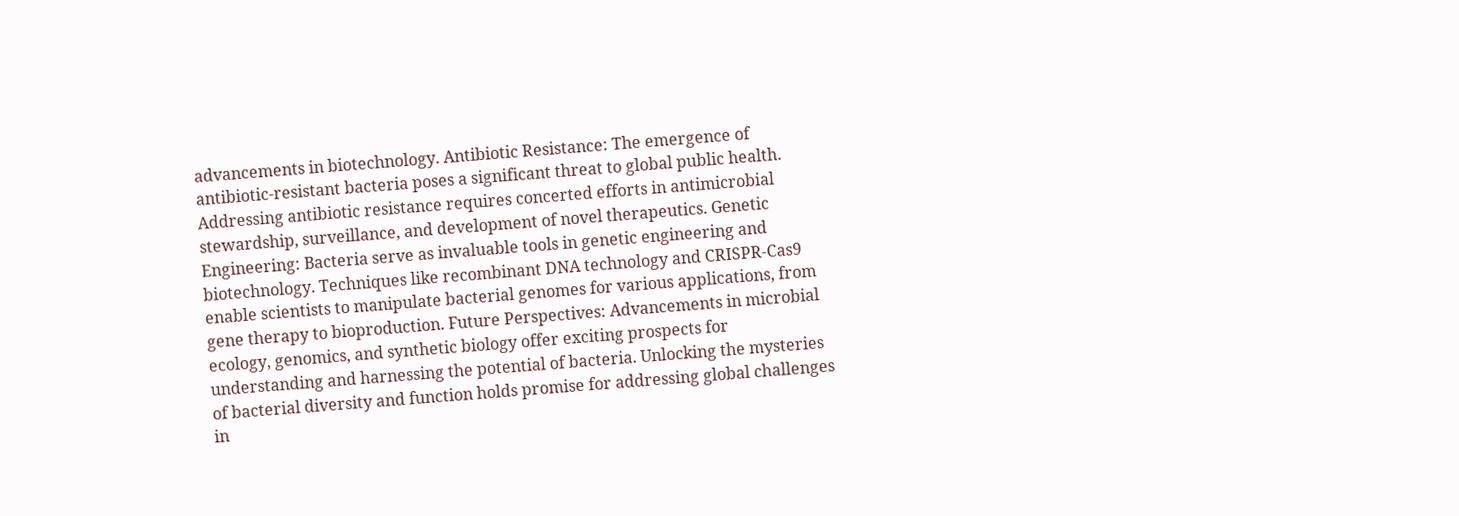advancements in biotechnology. Antibiotic Resistance: The emergence of antibiotic-resistant bacteria poses a significant threat to global public health. Addressing antibiotic resistance requires concerted efforts in antimicrobial stewardship, surveillance, and development of novel therapeutics. Genetic Engineering: Bacteria serve as invaluable tools in genetic engineering and biotechnology. Techniques like recombinant DNA technology and CRISPR-Cas9 enable scientists to manipulate bacterial genomes for various applications, from gene therapy to bioproduction. Future Perspectives: Advancements in microbial ecology, genomics, and synthetic biology offer exciting prospects for understanding and harnessing the potential of bacteria. Unlocking the mysteries of bacterial diversity and function holds promise for addressing global challenges in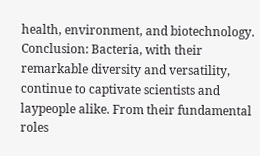health, environment, and biotechnology. Conclusion: Bacteria, with their remarkable diversity and versatility, continue to captivate scientists and laypeople alike. From their fundamental roles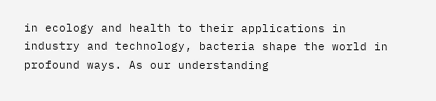in ecology and health to their applications in industry and technology, bacteria shape the world in profound ways. As our understanding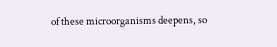of these microorganisms deepens, so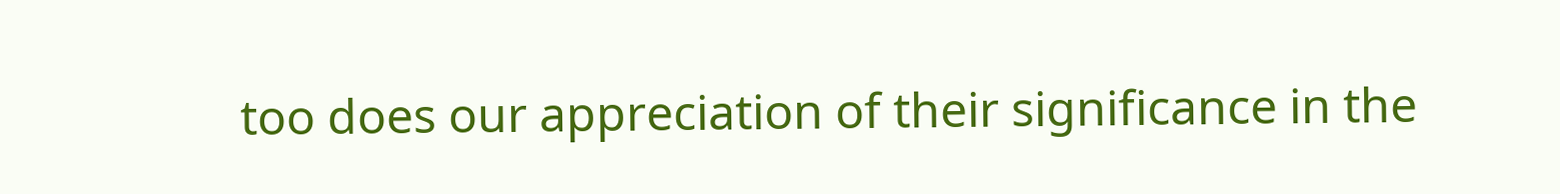too does our appreciation of their significance in the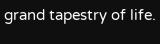grand tapestry of life.